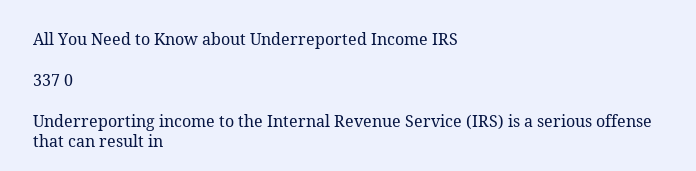All You Need to Know about Underreported Income IRS

337 0

Underreporting income to the Internal Revenue Service (IRS) is a serious offense that can result in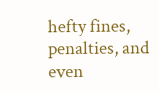hefty fines, penalties, and even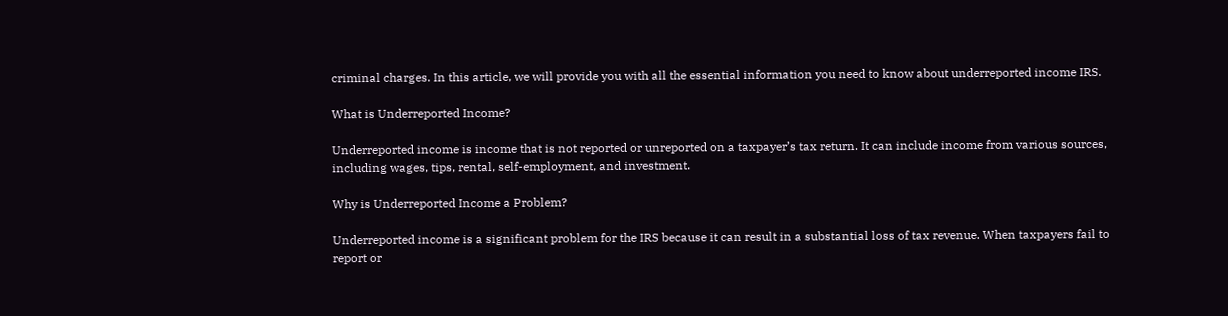criminal charges. In this article, we will provide you with all the essential information you need to know about underreported income IRS.

What is Underreported Income?

Underreported income is income that is not reported or unreported on a taxpayer’s tax return. It can include income from various sources, including wages, tips, rental, self-employment, and investment.

Why is Underreported Income a Problem?

Underreported income is a significant problem for the IRS because it can result in a substantial loss of tax revenue. When taxpayers fail to report or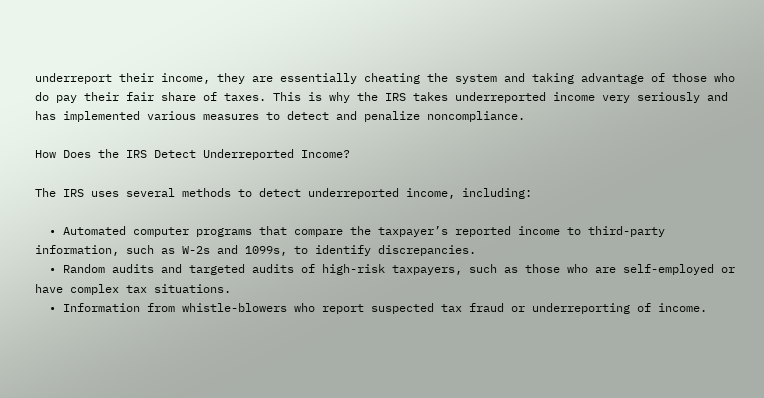underreport their income, they are essentially cheating the system and taking advantage of those who do pay their fair share of taxes. This is why the IRS takes underreported income very seriously and has implemented various measures to detect and penalize noncompliance.

How Does the IRS Detect Underreported Income?

The IRS uses several methods to detect underreported income, including:

  • Automated computer programs that compare the taxpayer’s reported income to third-party information, such as W-2s and 1099s, to identify discrepancies.
  • Random audits and targeted audits of high-risk taxpayers, such as those who are self-employed or have complex tax situations.
  • Information from whistle-blowers who report suspected tax fraud or underreporting of income.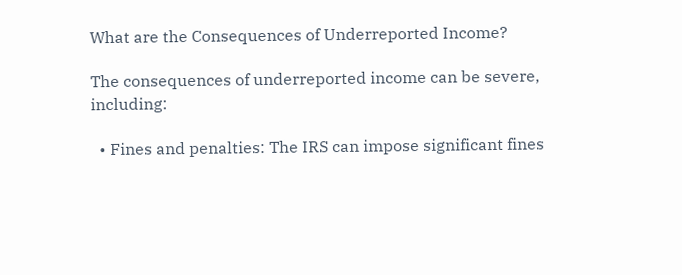What are the Consequences of Underreported Income?

The consequences of underreported income can be severe, including:

  • Fines and penalties: The IRS can impose significant fines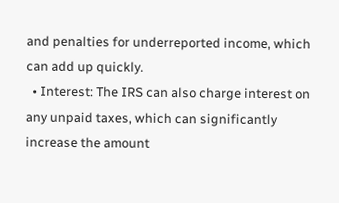and penalties for underreported income, which can add up quickly.
  • Interest: The IRS can also charge interest on any unpaid taxes, which can significantly increase the amount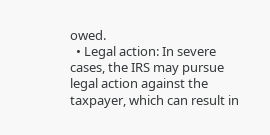owed.
  • Legal action: In severe cases, the IRS may pursue legal action against the taxpayer, which can result in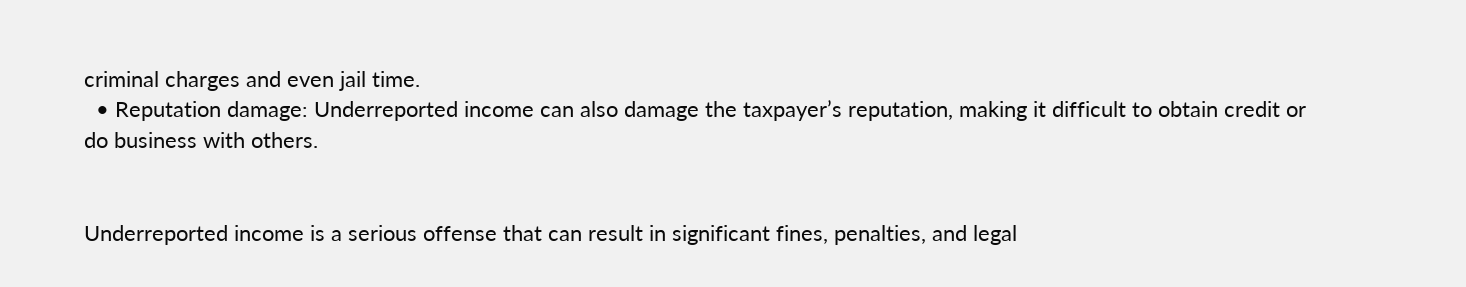criminal charges and even jail time.
  • Reputation damage: Underreported income can also damage the taxpayer’s reputation, making it difficult to obtain credit or do business with others.


Underreported income is a serious offense that can result in significant fines, penalties, and legal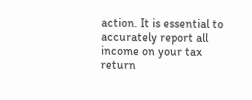action. It is essential to accurately report all income on your tax return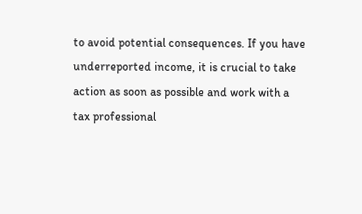to avoid potential consequences. If you have underreported income, it is crucial to take action as soon as possible and work with a tax professional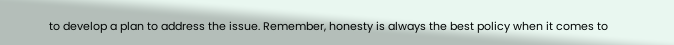to develop a plan to address the issue. Remember, honesty is always the best policy when it comes to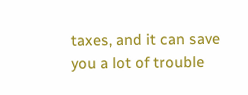taxes, and it can save you a lot of trouble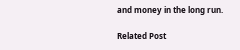and money in the long run.

Related Post